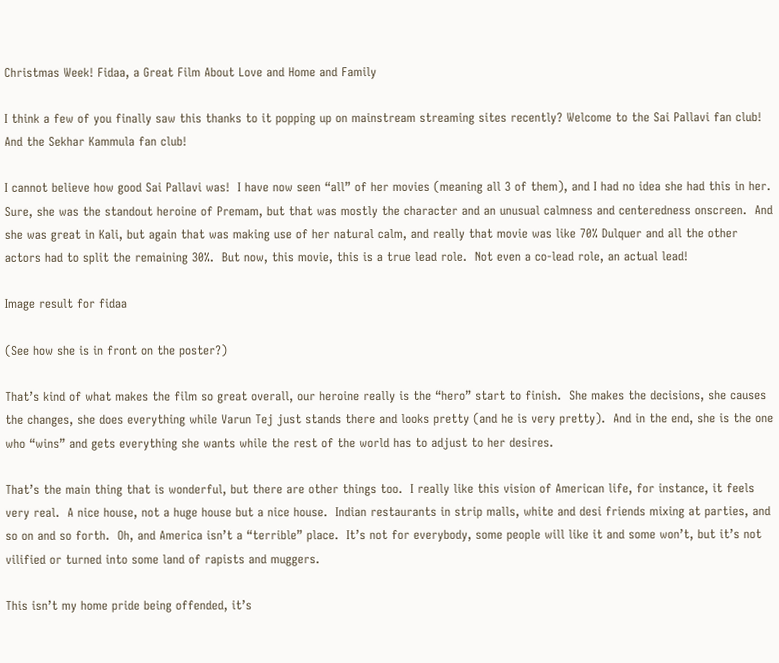Christmas Week! Fidaa, a Great Film About Love and Home and Family

I think a few of you finally saw this thanks to it popping up on mainstream streaming sites recently? Welcome to the Sai Pallavi fan club! And the Sekhar Kammula fan club!

I cannot believe how good Sai Pallavi was!  I have now seen “all” of her movies (meaning all 3 of them), and I had no idea she had this in her.  Sure, she was the standout heroine of Premam, but that was mostly the character and an unusual calmness and centeredness onscreen.  And she was great in Kali, but again that was making use of her natural calm, and really that movie was like 70% Dulquer and all the other actors had to split the remaining 30%.  But now, this movie, this is a true lead role.  Not even a co-lead role, an actual lead!

Image result for fidaa

(See how she is in front on the poster?)

That’s kind of what makes the film so great overall, our heroine really is the “hero” start to finish.  She makes the decisions, she causes the changes, she does everything while Varun Tej just stands there and looks pretty (and he is very pretty).  And in the end, she is the one who “wins” and gets everything she wants while the rest of the world has to adjust to her desires.

That’s the main thing that is wonderful, but there are other things too.  I really like this vision of American life, for instance, it feels very real.  A nice house, not a huge house but a nice house.  Indian restaurants in strip malls, white and desi friends mixing at parties, and so on and so forth.  Oh, and America isn’t a “terrible” place.  It’s not for everybody, some people will like it and some won’t, but it’s not vilified or turned into some land of rapists and muggers.

This isn’t my home pride being offended, it’s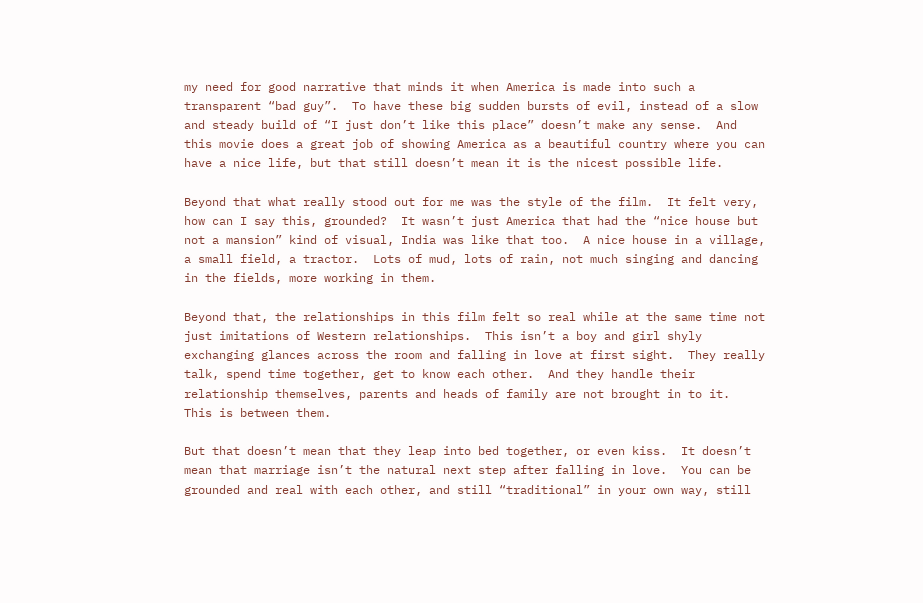my need for good narrative that minds it when America is made into such a transparent “bad guy”.  To have these big sudden bursts of evil, instead of a slow and steady build of “I just don’t like this place” doesn’t make any sense.  And this movie does a great job of showing America as a beautiful country where you can have a nice life, but that still doesn’t mean it is the nicest possible life.

Beyond that what really stood out for me was the style of the film.  It felt very, how can I say this, grounded?  It wasn’t just America that had the “nice house but not a mansion” kind of visual, India was like that too.  A nice house in a village, a small field, a tractor.  Lots of mud, lots of rain, not much singing and dancing in the fields, more working in them.

Beyond that, the relationships in this film felt so real while at the same time not just imitations of Western relationships.  This isn’t a boy and girl shyly exchanging glances across the room and falling in love at first sight.  They really talk, spend time together, get to know each other.  And they handle their relationship themselves, parents and heads of family are not brought in to it.  This is between them.

But that doesn’t mean that they leap into bed together, or even kiss.  It doesn’t mean that marriage isn’t the natural next step after falling in love.  You can be grounded and real with each other, and still “traditional” in your own way, still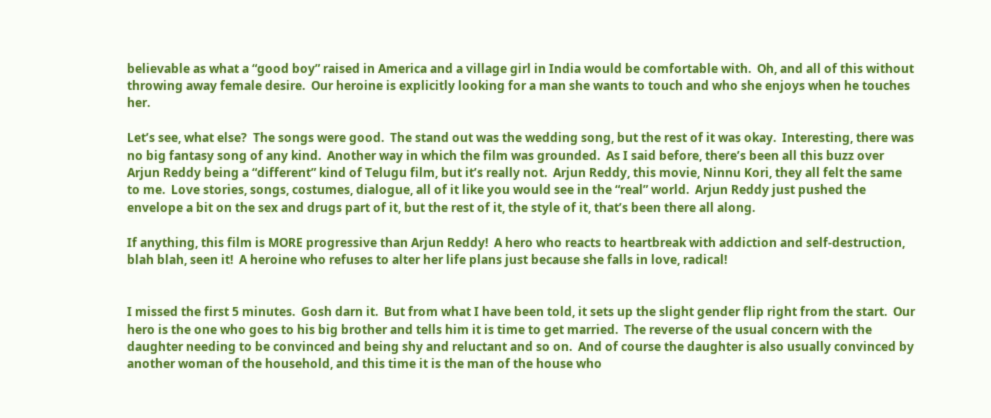believable as what a “good boy” raised in America and a village girl in India would be comfortable with.  Oh, and all of this without throwing away female desire.  Our heroine is explicitly looking for a man she wants to touch and who she enjoys when he touches her.

Let’s see, what else?  The songs were good.  The stand out was the wedding song, but the rest of it was okay.  Interesting, there was no big fantasy song of any kind.  Another way in which the film was grounded.  As I said before, there’s been all this buzz over Arjun Reddy being a “different” kind of Telugu film, but it’s really not.  Arjun Reddy, this movie, Ninnu Kori, they all felt the same to me.  Love stories, songs, costumes, dialogue, all of it like you would see in the “real” world.  Arjun Reddy just pushed the envelope a bit on the sex and drugs part of it, but the rest of it, the style of it, that’s been there all along.

If anything, this film is MORE progressive than Arjun Reddy!  A hero who reacts to heartbreak with addiction and self-destruction, blah blah, seen it!  A heroine who refuses to alter her life plans just because she falls in love, radical!


I missed the first 5 minutes.  Gosh darn it.  But from what I have been told, it sets up the slight gender flip right from the start.  Our hero is the one who goes to his big brother and tells him it is time to get married.  The reverse of the usual concern with the daughter needing to be convinced and being shy and reluctant and so on.  And of course the daughter is also usually convinced by another woman of the household, and this time it is the man of the house who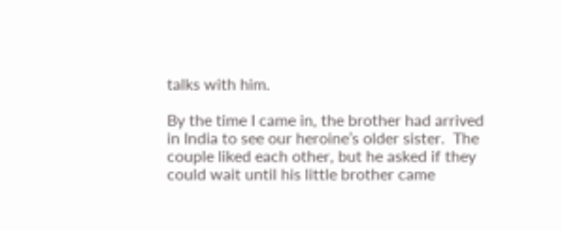talks with him.

By the time I came in, the brother had arrived in India to see our heroine’s older sister.  The couple liked each other, but he asked if they could wait until his little brother came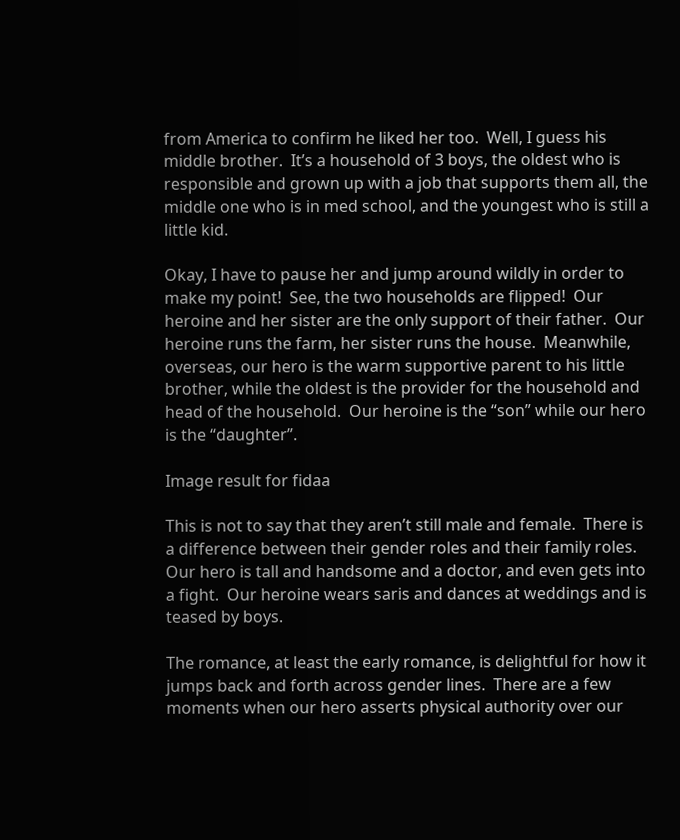from America to confirm he liked her too.  Well, I guess his middle brother.  It’s a household of 3 boys, the oldest who is responsible and grown up with a job that supports them all, the middle one who is in med school, and the youngest who is still a little kid.

Okay, I have to pause her and jump around wildly in order to make my point!  See, the two households are flipped!  Our heroine and her sister are the only support of their father.  Our heroine runs the farm, her sister runs the house.  Meanwhile, overseas, our hero is the warm supportive parent to his little brother, while the oldest is the provider for the household and head of the household.  Our heroine is the “son” while our hero is the “daughter”.

Image result for fidaa

This is not to say that they aren’t still male and female.  There is a difference between their gender roles and their family roles.  Our hero is tall and handsome and a doctor, and even gets into a fight.  Our heroine wears saris and dances at weddings and is teased by boys.

The romance, at least the early romance, is delightful for how it jumps back and forth across gender lines.  There are a few moments when our hero asserts physical authority over our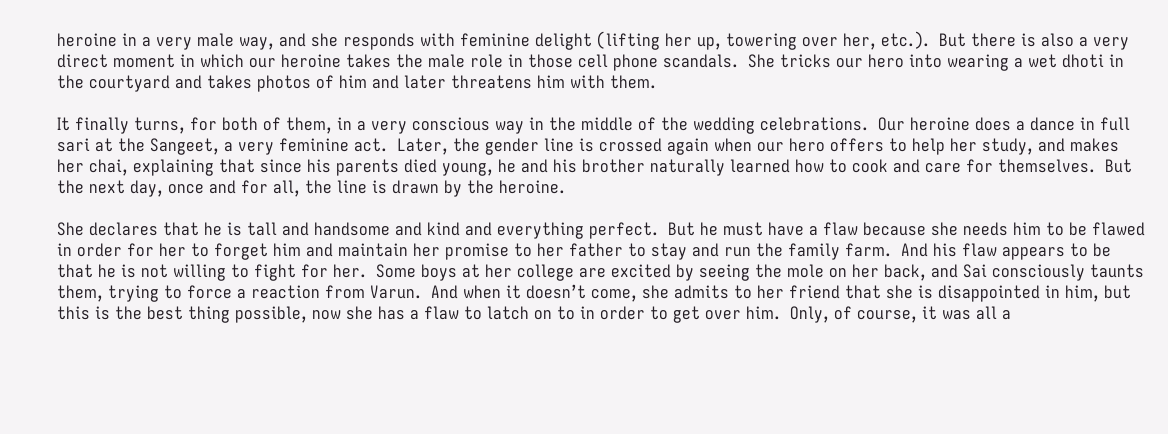heroine in a very male way, and she responds with feminine delight (lifting her up, towering over her, etc.).  But there is also a very direct moment in which our heroine takes the male role in those cell phone scandals.  She tricks our hero into wearing a wet dhoti in the courtyard and takes photos of him and later threatens him with them.

It finally turns, for both of them, in a very conscious way in the middle of the wedding celebrations.  Our heroine does a dance in full sari at the Sangeet, a very feminine act.  Later, the gender line is crossed again when our hero offers to help her study, and makes her chai, explaining that since his parents died young, he and his brother naturally learned how to cook and care for themselves.  But the next day, once and for all, the line is drawn by the heroine.

She declares that he is tall and handsome and kind and everything perfect.  But he must have a flaw because she needs him to be flawed in order for her to forget him and maintain her promise to her father to stay and run the family farm.  And his flaw appears to be that he is not willing to fight for her.  Some boys at her college are excited by seeing the mole on her back, and Sai consciously taunts them, trying to force a reaction from Varun.  And when it doesn’t come, she admits to her friend that she is disappointed in him, but this is the best thing possible, now she has a flaw to latch on to in order to get over him.  Only, of course, it was all a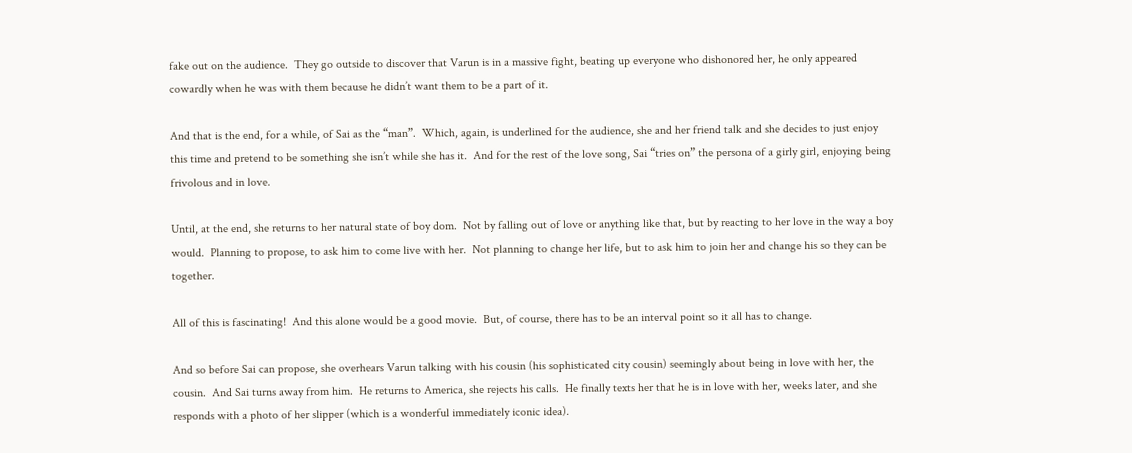fake out on the audience.  They go outside to discover that Varun is in a massive fight, beating up everyone who dishonored her, he only appeared cowardly when he was with them because he didn’t want them to be a part of it.

And that is the end, for a while, of Sai as the “man”.  Which, again, is underlined for the audience, she and her friend talk and she decides to just enjoy this time and pretend to be something she isn’t while she has it.  And for the rest of the love song, Sai “tries on” the persona of a girly girl, enjoying being frivolous and in love.

Until, at the end, she returns to her natural state of boy dom.  Not by falling out of love or anything like that, but by reacting to her love in the way a boy would.  Planning to propose, to ask him to come live with her.  Not planning to change her life, but to ask him to join her and change his so they can be together.

All of this is fascinating!  And this alone would be a good movie.  But, of course, there has to be an interval point so it all has to change.

And so before Sai can propose, she overhears Varun talking with his cousin (his sophisticated city cousin) seemingly about being in love with her, the cousin.  And Sai turns away from him.  He returns to America, she rejects his calls.  He finally texts her that he is in love with her, weeks later, and she responds with a photo of her slipper (which is a wonderful immediately iconic idea).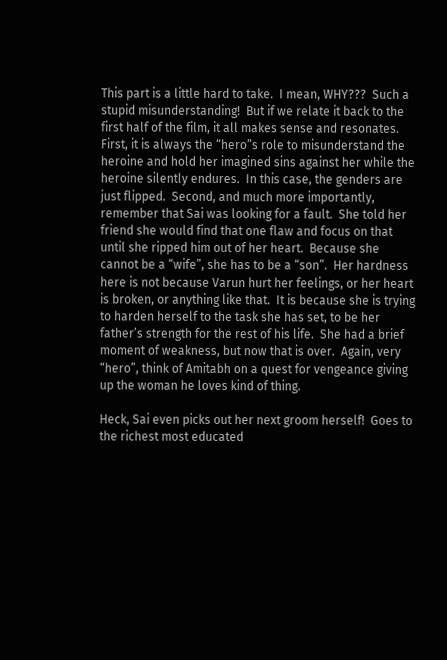This part is a little hard to take.  I mean, WHY???  Such a stupid misunderstanding!  But if we relate it back to the first half of the film, it all makes sense and resonates.  First, it is always the “hero”s role to misunderstand the heroine and hold her imagined sins against her while the heroine silently endures.  In this case, the genders are just flipped.  Second, and much more importantly, remember that Sai was looking for a fault.  She told her friend she would find that one flaw and focus on that until she ripped him out of her heart.  Because she cannot be a “wife”, she has to be a “son”.  Her hardness here is not because Varun hurt her feelings, or her heart is broken, or anything like that.  It is because she is trying to harden herself to the task she has set, to be her father’s strength for the rest of his life.  She had a brief moment of weakness, but now that is over.  Again, very “hero”, think of Amitabh on a quest for vengeance giving up the woman he loves kind of thing.

Heck, Sai even picks out her next groom herself!  Goes to the richest most educated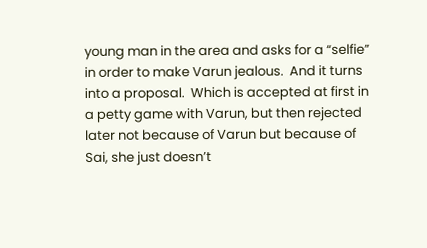young man in the area and asks for a “selfie” in order to make Varun jealous.  And it turns into a proposal.  Which is accepted at first in a petty game with Varun, but then rejected later not because of Varun but because of Sai, she just doesn’t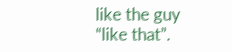like the guy “like that”.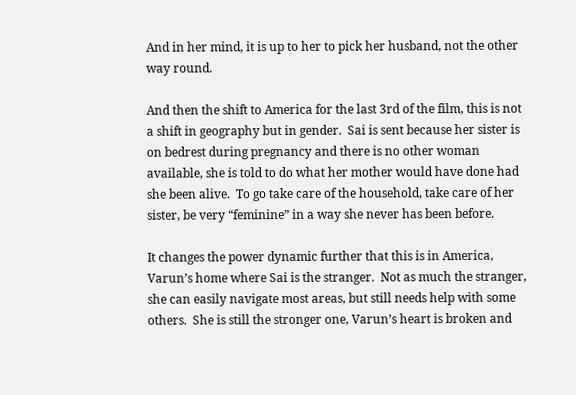And in her mind, it is up to her to pick her husband, not the other way round.

And then the shift to America for the last 3rd of the film, this is not a shift in geography but in gender.  Sai is sent because her sister is on bedrest during pregnancy and there is no other woman available, she is told to do what her mother would have done had she been alive.  To go take care of the household, take care of her sister, be very “feminine” in a way she never has been before.

It changes the power dynamic further that this is in America, Varun’s home where Sai is the stranger.  Not as much the stranger, she can easily navigate most areas, but still needs help with some others.  She is still the stronger one, Varun’s heart is broken and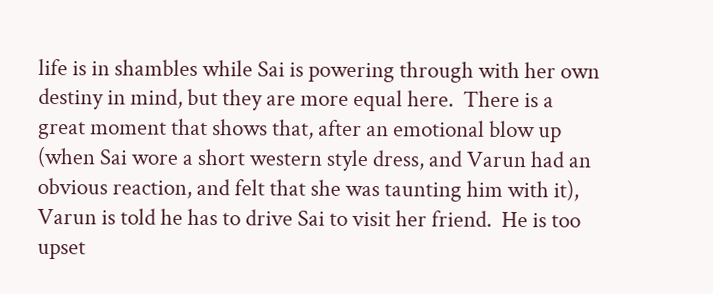life is in shambles while Sai is powering through with her own destiny in mind, but they are more equal here.  There is a great moment that shows that, after an emotional blow up (when Sai wore a short western style dress, and Varun had an obvious reaction, and felt that she was taunting him with it), Varun is told he has to drive Sai to visit her friend.  He is too upset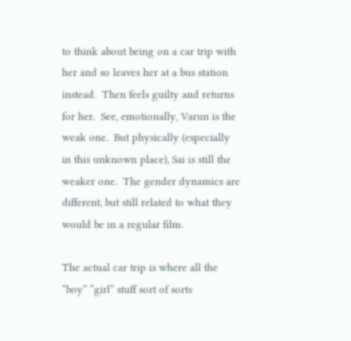to think about being on a car trip with her and so leaves her at a bus station instead.  Then feels guilty and returns for her.  See, emotionally, Varun is the weak one.  But physically (especially in this unknown place), Sai is still the weaker one.  The gender dynamics are different, but still related to what they would be in a regular film.

The actual car trip is where all the “boy” “girl” stuff sort of sorts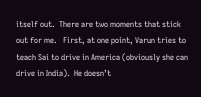itself out.  There are two moments that stick out for me.   First, at one point, Varun tries to teach Sai to drive in America (obviously she can drive in India).  He doesn’t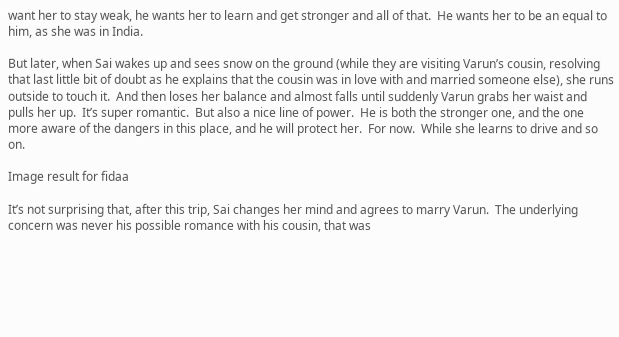want her to stay weak, he wants her to learn and get stronger and all of that.  He wants her to be an equal to him, as she was in India.

But later, when Sai wakes up and sees snow on the ground (while they are visiting Varun’s cousin, resolving that last little bit of doubt as he explains that the cousin was in love with and married someone else), she runs outside to touch it.  And then loses her balance and almost falls until suddenly Varun grabs her waist and pulls her up.  It’s super romantic.  But also a nice line of power.  He is both the stronger one, and the one more aware of the dangers in this place, and he will protect her.  For now.  While she learns to drive and so on.

Image result for fidaa

It’s not surprising that, after this trip, Sai changes her mind and agrees to marry Varun.  The underlying concern was never his possible romance with his cousin, that was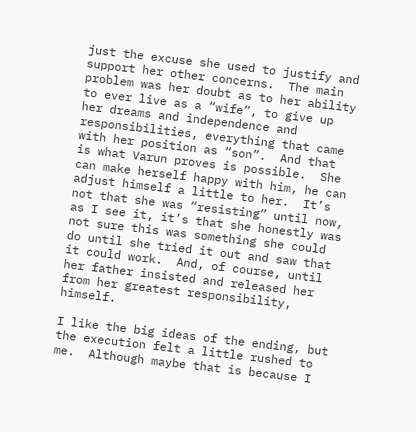just the excuse she used to justify and support her other concerns.  The main problem was her doubt as to her ability to ever live as a “wife”, to give up her dreams and independence and responsibilities, everything that came with her position as “son”.  And that is what Varun proves is possible.  She can make herself happy with him, he can adjust himself a little to her.  It’s not that she was “resisting” until now, as I see it, it’s that she honestly was not sure this was something she could do until she tried it out and saw that it could work.  And, of course, until her father insisted and released her from her greatest responsibility, himself.

I like the big ideas of the ending, but the execution felt a little rushed to me.  Although maybe that is because I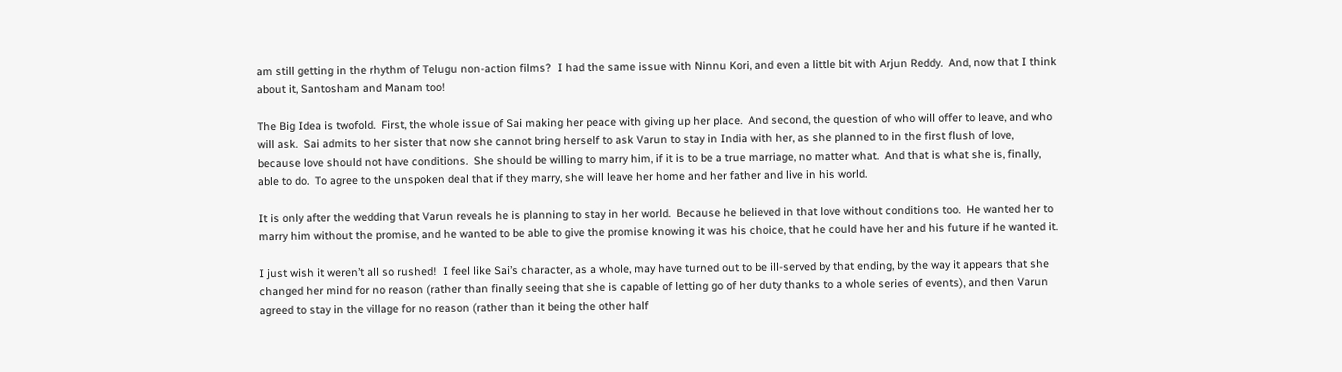am still getting in the rhythm of Telugu non-action films?  I had the same issue with Ninnu Kori, and even a little bit with Arjun Reddy.  And, now that I think about it, Santosham and Manam too!

The Big Idea is twofold.  First, the whole issue of Sai making her peace with giving up her place.  And second, the question of who will offer to leave, and who will ask.  Sai admits to her sister that now she cannot bring herself to ask Varun to stay in India with her, as she planned to in the first flush of love, because love should not have conditions.  She should be willing to marry him, if it is to be a true marriage, no matter what.  And that is what she is, finally, able to do.  To agree to the unspoken deal that if they marry, she will leave her home and her father and live in his world.

It is only after the wedding that Varun reveals he is planning to stay in her world.  Because he believed in that love without conditions too.  He wanted her to marry him without the promise, and he wanted to be able to give the promise knowing it was his choice, that he could have her and his future if he wanted it.

I just wish it weren’t all so rushed!  I feel like Sai’s character, as a whole, may have turned out to be ill-served by that ending, by the way it appears that she changed her mind for no reason (rather than finally seeing that she is capable of letting go of her duty thanks to a whole series of events), and then Varun agreed to stay in the village for no reason (rather than it being the other half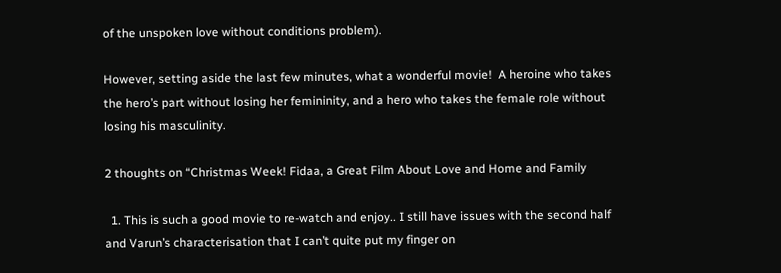of the unspoken love without conditions problem).

However, setting aside the last few minutes, what a wonderful movie!  A heroine who takes the hero’s part without losing her femininity, and a hero who takes the female role without losing his masculinity.

2 thoughts on “Christmas Week! Fidaa, a Great Film About Love and Home and Family

  1. This is such a good movie to re-watch and enjoy.. I still have issues with the second half and Varun’s characterisation that I can’t quite put my finger on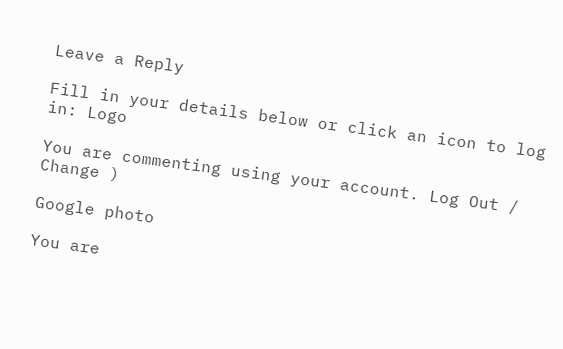Leave a Reply

Fill in your details below or click an icon to log in: Logo

You are commenting using your account. Log Out /  Change )

Google photo

You are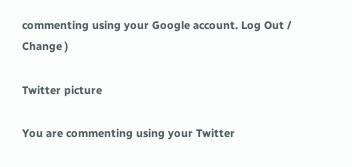commenting using your Google account. Log Out /  Change )

Twitter picture

You are commenting using your Twitter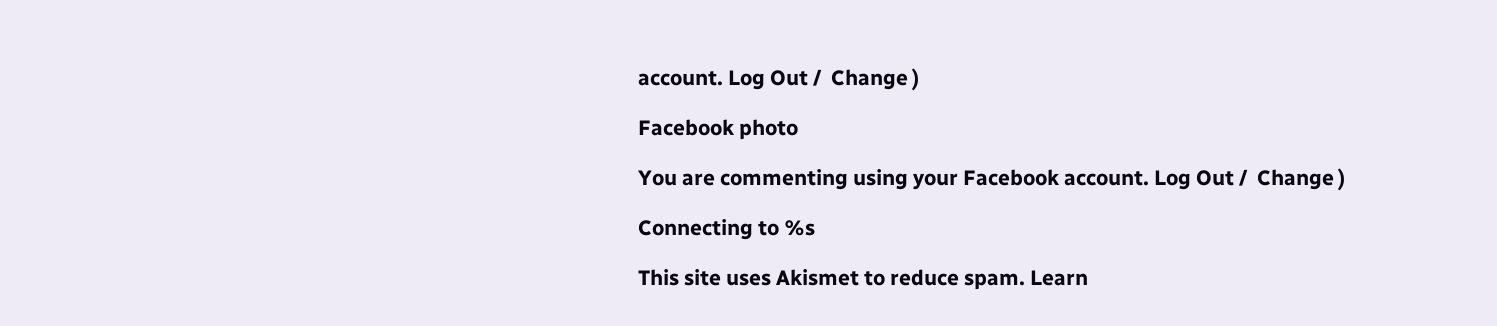account. Log Out /  Change )

Facebook photo

You are commenting using your Facebook account. Log Out /  Change )

Connecting to %s

This site uses Akismet to reduce spam. Learn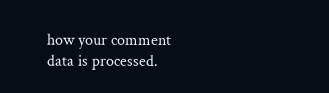how your comment data is processed.